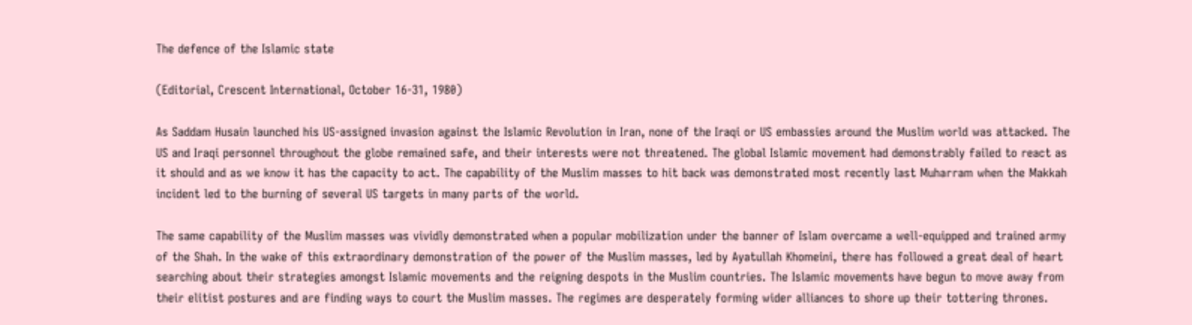The defence of the Islamic state

(Editorial, Crescent International, October 16-31, 1980)

As Saddam Husain launched his US-assigned invasion against the Islamic Revolution in Iran, none of the Iraqi or US embassies around the Muslim world was attacked. The US and Iraqi personnel throughout the globe remained safe, and their interests were not threatened. The global Islamic movement had demonstrably failed to react as it should and as we know it has the capacity to act. The capability of the Muslim masses to hit back was demonstrated most recently last Muharram when the Makkah incident led to the burning of several US targets in many parts of the world.

The same capability of the Muslim masses was vividly demonstrated when a popular mobilization under the banner of Islam overcame a well-equipped and trained army of the Shah. In the wake of this extraordinary demonstration of the power of the Muslim masses, led by Ayatullah Khomeini, there has followed a great deal of heart searching about their strategies amongst Islamic movements and the reigning despots in the Muslim countries. The Islamic movements have begun to move away from their elitist postures and are finding ways to court the Muslim masses. The regimes are desperately forming wider alliances to shore up their tottering thrones.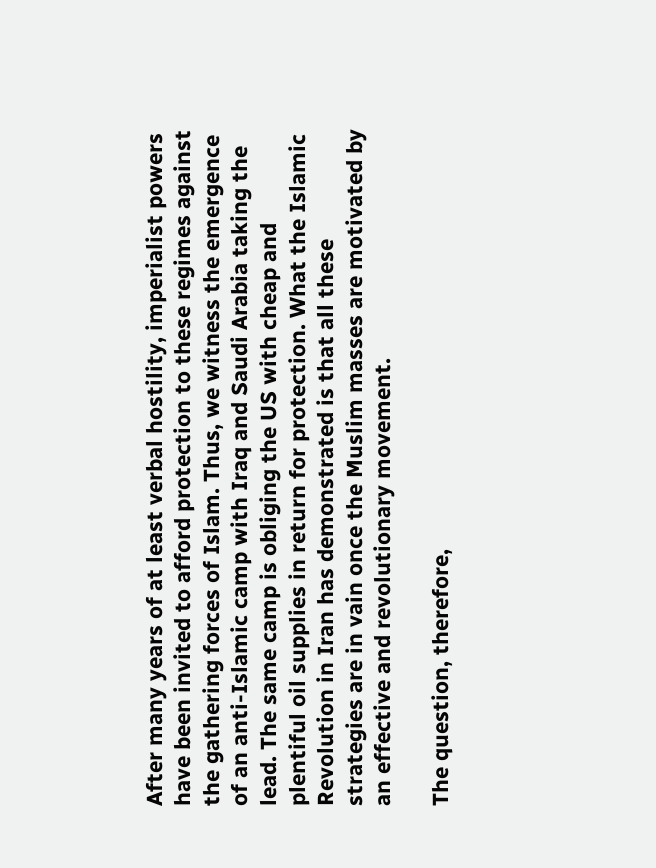After many years of at least verbal hostility, imperialist powers have been invited to afford protection to these regimes against the gathering forces of Islam. Thus, we witness the emergence of an anti-Islamic camp with Iraq and Saudi Arabia taking the lead. The same camp is obliging the US with cheap and plentiful oil supplies in return for protection. What the Islamic Revolution in Iran has demonstrated is that all these strategies are in vain once the Muslim masses are motivated by an effective and revolutionary movement.

The question, therefore,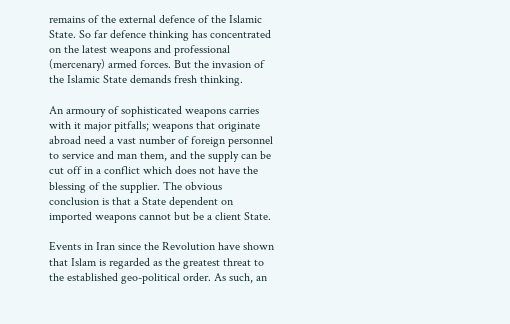remains of the external defence of the Islamic State. So far defence thinking has concentrated on the latest weapons and professional (mercenary) armed forces. But the invasion of the Islamic State demands fresh thinking.

An armoury of sophisticated weapons carries with it major pitfalls; weapons that originate abroad need a vast number of foreign personnel to service and man them, and the supply can be cut off in a conflict which does not have the blessing of the supplier. The obvious conclusion is that a State dependent on imported weapons cannot but be a client State.

Events in Iran since the Revolution have shown that Islam is regarded as the greatest threat to the established geo-political order. As such, an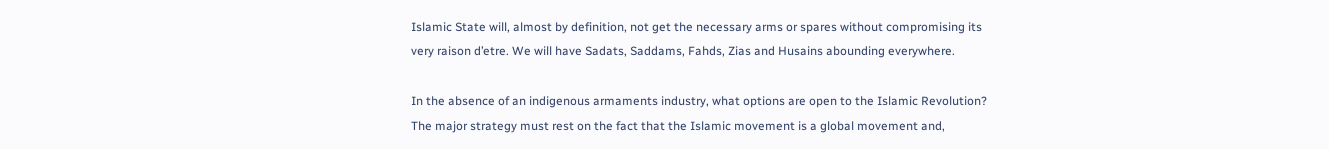Islamic State will, almost by definition, not get the necessary arms or spares without compromising its very raison d’etre. We will have Sadats, Saddams, Fahds, Zias and Husains abounding everywhere.

In the absence of an indigenous armaments industry, what options are open to the Islamic Revolution? The major strategy must rest on the fact that the Islamic movement is a global movement and,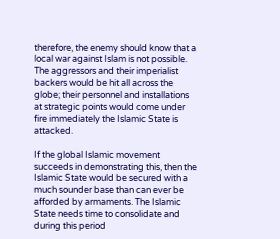therefore, the enemy should know that a local war against Islam is not possible. The aggressors and their imperialist backers would be hit all across the globe; their personnel and installations at strategic points would come under fire immediately the Islamic State is attacked.

If the global Islamic movement succeeds in demonstrating this, then the Islamic State would be secured with a much sounder base than can ever be afforded by armaments. The Islamic State needs time to consolidate and during this period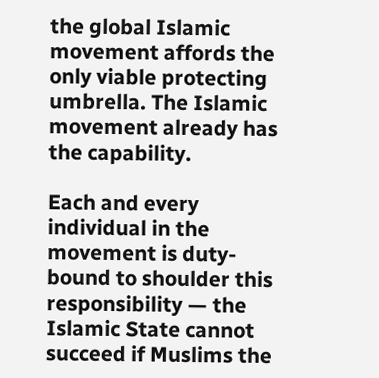the global Islamic movement affords the only viable protecting umbrella. The Islamic movement already has the capability.

Each and every individual in the movement is duty-bound to shoulder this responsibility — the Islamic State cannot succeed if Muslims the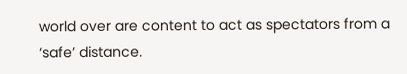world over are content to act as spectators from a ‘safe’ distance.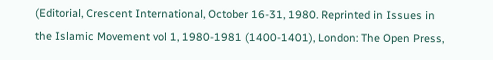(Editorial, Crescent International, October 16-31, 1980. Reprinted in Issues in the Islamic Movement vol 1, 1980-1981 (1400-1401), London: The Open Press,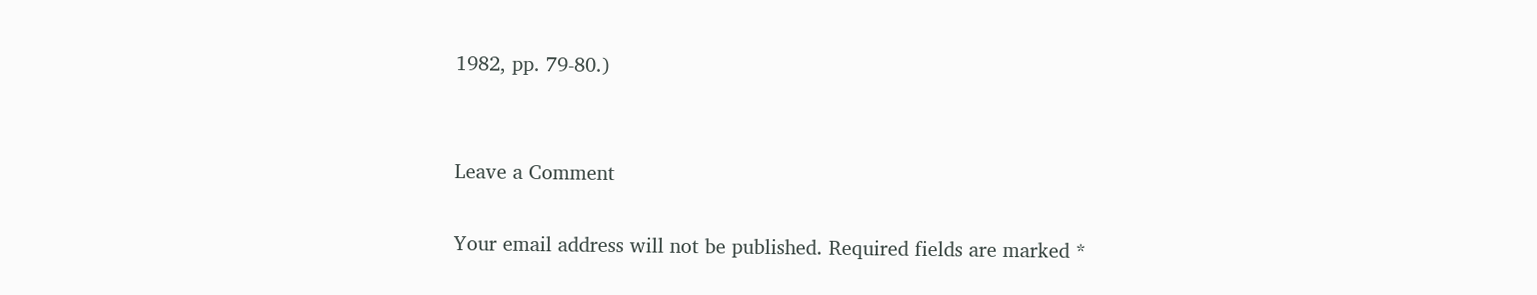1982, pp. 79-80.)


Leave a Comment

Your email address will not be published. Required fields are marked *